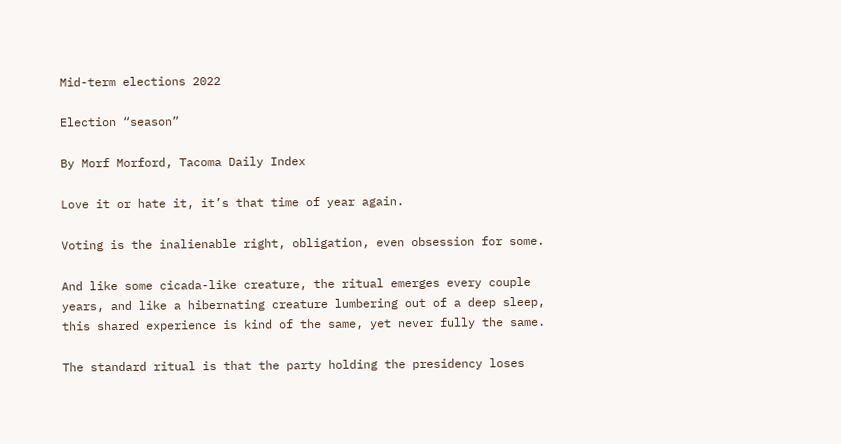Mid-term elections 2022

Election “season”

By Morf Morford, Tacoma Daily Index

Love it or hate it, it’s that time of year again.

Voting is the inalienable right, obligation, even obsession for some.

And like some cicada-like creature, the ritual emerges every couple years, and like a hibernating creature lumbering out of a deep sleep, this shared experience is kind of the same, yet never fully the same.

The standard ritual is that the party holding the presidency loses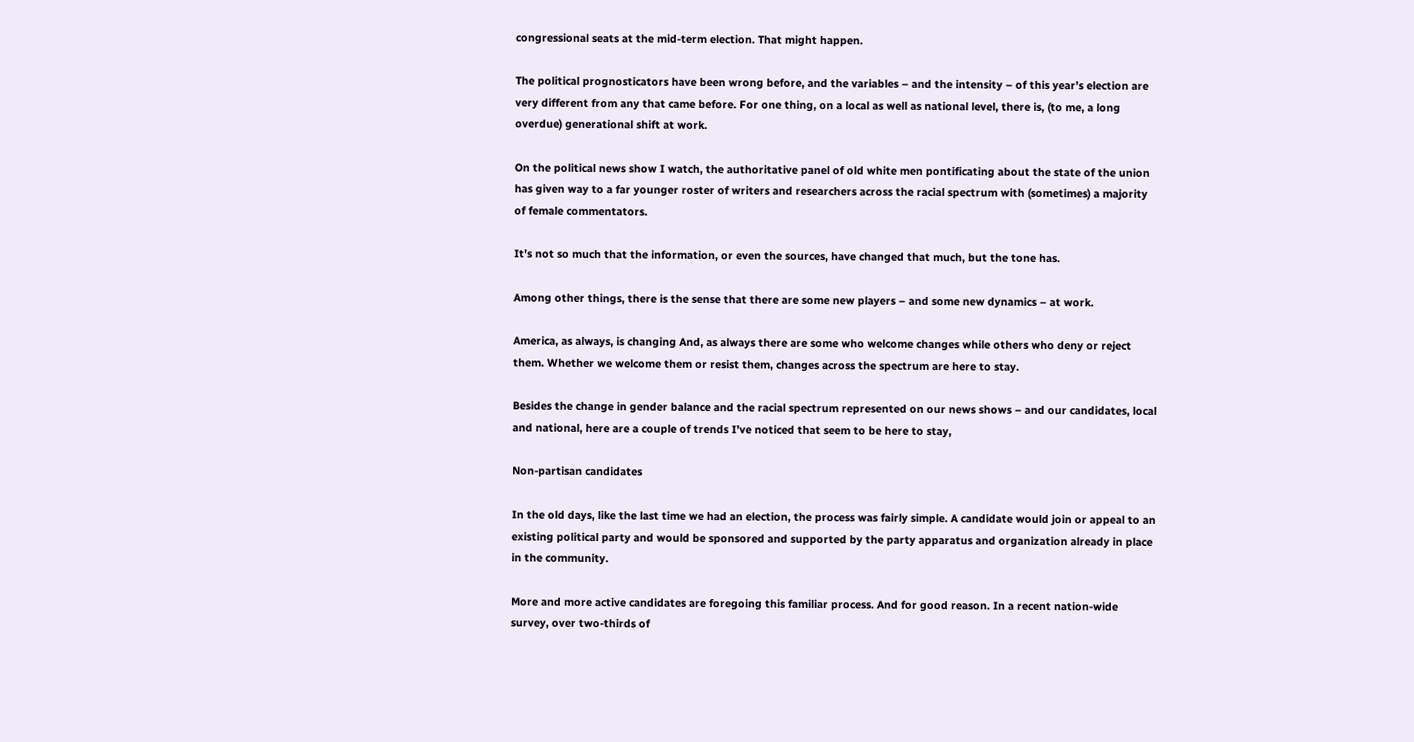congressional seats at the mid-term election. That might happen.

The political prognosticators have been wrong before, and the variables – and the intensity – of this year’s election are very different from any that came before. For one thing, on a local as well as national level, there is, (to me, a long overdue) generational shift at work.

On the political news show I watch, the authoritative panel of old white men pontificating about the state of the union has given way to a far younger roster of writers and researchers across the racial spectrum with (sometimes) a majority of female commentators.

It’s not so much that the information, or even the sources, have changed that much, but the tone has.

Among other things, there is the sense that there are some new players – and some new dynamics – at work.

America, as always, is changing And, as always there are some who welcome changes while others who deny or reject them. Whether we welcome them or resist them, changes across the spectrum are here to stay.

Besides the change in gender balance and the racial spectrum represented on our news shows – and our candidates, local and national, here are a couple of trends I’ve noticed that seem to be here to stay,

Non-partisan candidates

In the old days, like the last time we had an election, the process was fairly simple. A candidate would join or appeal to an existing political party and would be sponsored and supported by the party apparatus and organization already in place in the community.

More and more active candidates are foregoing this familiar process. And for good reason. In a recent nation-wide survey, over two-thirds of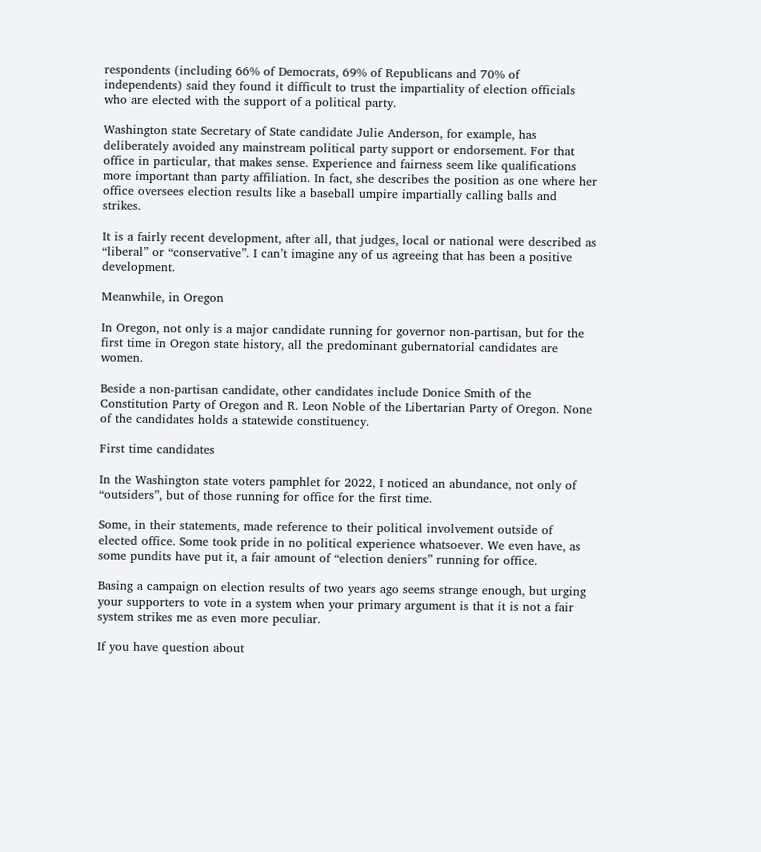respondents (including 66% of Democrats, 69% of Republicans and 70% of independents) said they found it difficult to trust the impartiality of election officials who are elected with the support of a political party.

Washington state Secretary of State candidate Julie Anderson, for example, has deliberately avoided any mainstream political party support or endorsement. For that office in particular, that makes sense. Experience and fairness seem like qualifications more important than party affiliation. In fact, she describes the position as one where her office oversees election results like a baseball umpire impartially calling balls and strikes.

It is a fairly recent development, after all, that judges, local or national were described as “liberal” or “conservative”. I can’t imagine any of us agreeing that has been a positive development.

Meanwhile, in Oregon

In Oregon, not only is a major candidate running for governor non-partisan, but for the first time in Oregon state history, all the predominant gubernatorial candidates are women.

Beside a non-partisan candidate, other candidates include Donice Smith of the Constitution Party of Oregon and R. Leon Noble of the Libertarian Party of Oregon. None of the candidates holds a statewide constituency.

First time candidates

In the Washington state voters pamphlet for 2022, I noticed an abundance, not only of “outsiders”, but of those running for office for the first time.

Some, in their statements, made reference to their political involvement outside of elected office. Some took pride in no political experience whatsoever. We even have, as some pundits have put it, a fair amount of “election deniers” running for office.

Basing a campaign on election results of two years ago seems strange enough, but urging your supporters to vote in a system when your primary argument is that it is not a fair system strikes me as even more peculiar.

If you have question about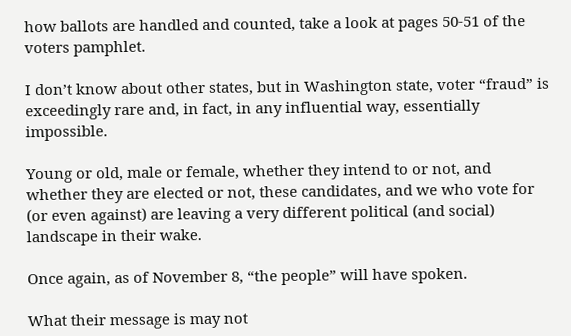how ballots are handled and counted, take a look at pages 50-51 of the voters pamphlet.

I don’t know about other states, but in Washington state, voter “fraud” is exceedingly rare and, in fact, in any influential way, essentially impossible.

Young or old, male or female, whether they intend to or not, and whether they are elected or not, these candidates, and we who vote for (or even against) are leaving a very different political (and social) landscape in their wake.

Once again, as of November 8, “the people” will have spoken.

What their message is may not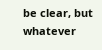be clear, but whatever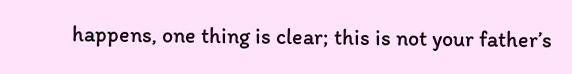happens, one thing is clear; this is not your father’s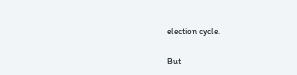election cycle.

But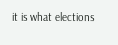it is what elections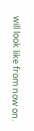will look like from now on.